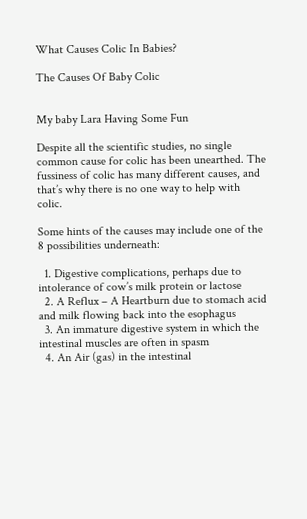What Causes Colic In Babies?

The Causes Of Baby Colic


My baby Lara Having Some Fun

Despite all the scientific studies, no single common cause for colic has been unearthed. The fussiness of colic has many different causes, and that’s why there is no one way to help with colic.

Some hints of the causes may include one of the 8 possibilities underneath:

  1. Digestive complications, perhaps due to intolerance of cow’s milk protein or lactose
  2. A Reflux – A Heartburn due to stomach acid and milk flowing back into the esophagus
  3. An immature digestive system in which the intestinal muscles are often in spasm
  4. An Air (gas) in the intestinal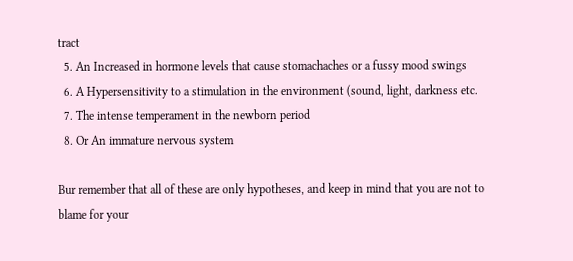tract
  5. An Increased in hormone levels that cause stomachaches or a fussy mood swings
  6. A Hypersensitivity to a stimulation in the environment (sound, light, darkness etc.
  7. The intense temperament in the newborn period
  8. Or An immature nervous system

Bur remember that all of these are only hypotheses, and keep in mind that you are not to blame for your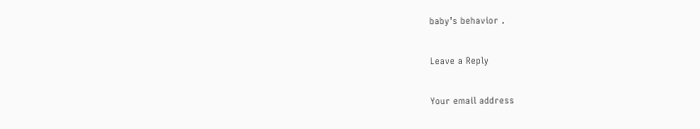baby’s behavior .

Leave a Reply

Your email address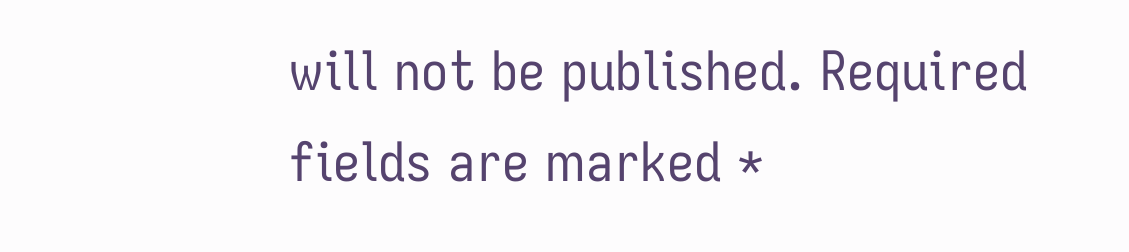will not be published. Required fields are marked *